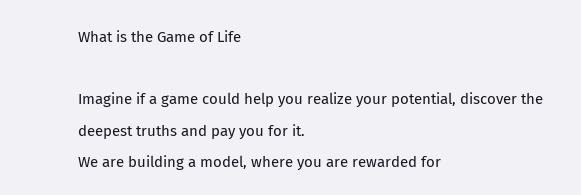What is the Game of Life

Imagine if a game could help you realize your potential, discover the deepest truths and pay you for it.
We are building a model, where you are rewarded for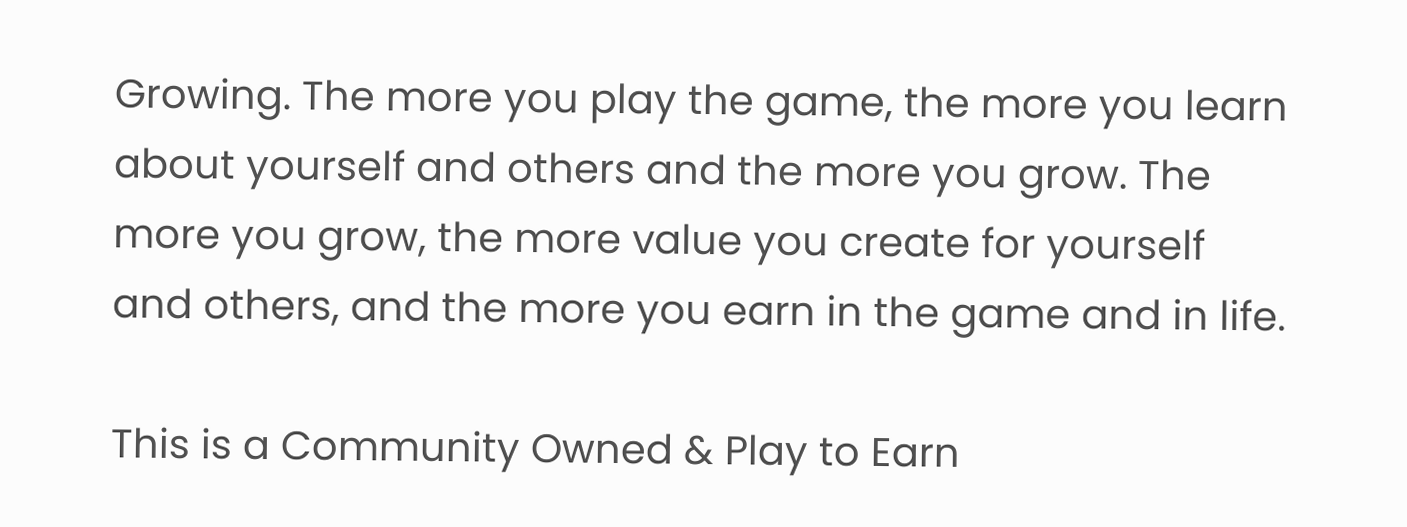Growing. The more you play the game, the more you learn about yourself and others and the more you grow. The more you grow, the more value you create for yourself and others, and the more you earn in the game and in life.

This is a Community Owned & Play to Earn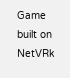Game built on NetVRk